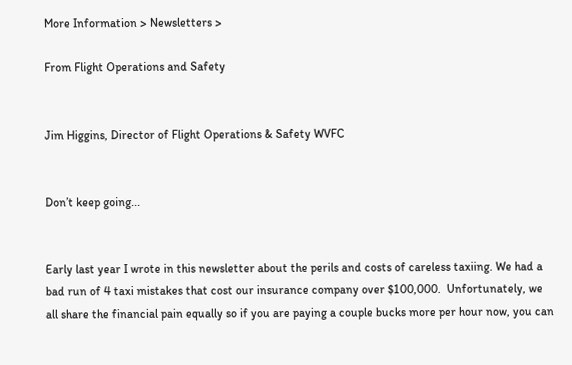More Information > Newsletters >

From Flight Operations and Safety


Jim Higgins, Director of Flight Operations & Safety WVFC


Don’t keep going...


Early last year I wrote in this newsletter about the perils and costs of careless taxiing. We had a bad run of 4 taxi mistakes that cost our insurance company over $100,000.  Unfortunately, we all share the financial pain equally so if you are paying a couple bucks more per hour now, you can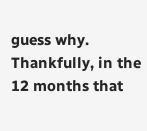guess why. Thankfully, in the 12 months that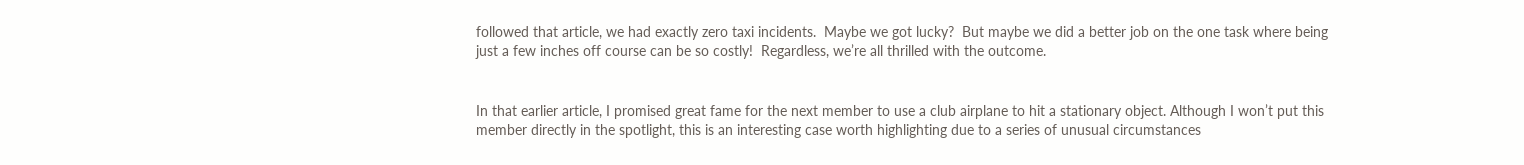followed that article, we had exactly zero taxi incidents.  Maybe we got lucky?  But maybe we did a better job on the one task where being just a few inches off course can be so costly!  Regardless, we’re all thrilled with the outcome.


In that earlier article, I promised great fame for the next member to use a club airplane to hit a stationary object. Although I won’t put this member directly in the spotlight, this is an interesting case worth highlighting due to a series of unusual circumstances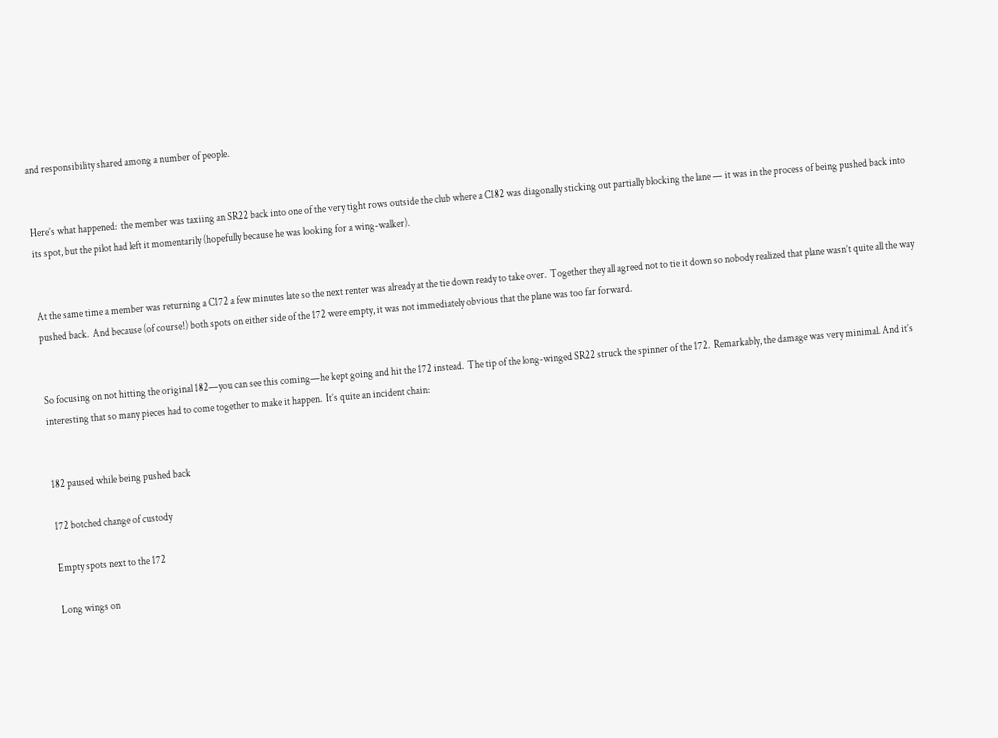and responsibility shared among a number of people.


Here’s what happened:  the member was taxiing an SR22 back into one of the very tight rows outside the club where a C182 was diagonally sticking out partially blocking the lane — it was in the process of being pushed back into its spot, but the pilot had left it momentarily (hopefully because he was looking for a wing-walker).


At the same time a member was returning a C172 a few minutes late so the next renter was already at the tie down ready to take over.  Together they all agreed not to tie it down so nobody realized that plane wasn’t quite all the way pushed back.  And because (of course!) both spots on either side of the 172 were empty, it was not immediately obvious that the plane was too far forward.


So focusing on not hitting the original 182—you can see this coming—he kept going and hit the 172 instead.  The tip of the long-winged SR22 struck the spinner of the 172.  Remarkably, the damage was very minimal. And it’s interesting that so many pieces had to come together to make it happen.  It’s quite an incident chain:


182 paused while being pushed back

172 botched change of custody

Empty spots next to the 172

Long wings on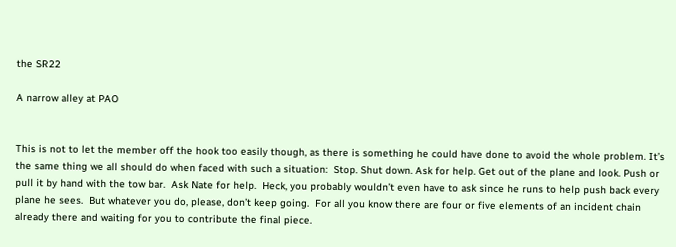the SR22

A narrow alley at PAO


This is not to let the member off the hook too easily though, as there is something he could have done to avoid the whole problem. It’s the same thing we all should do when faced with such a situation:  Stop. Shut down. Ask for help. Get out of the plane and look. Push or pull it by hand with the tow bar.  Ask Nate for help.  Heck, you probably wouldn’t even have to ask since he runs to help push back every plane he sees.  But whatever you do, please, don’t keep going.  For all you know there are four or five elements of an incident chain already there and waiting for you to contribute the final piece.